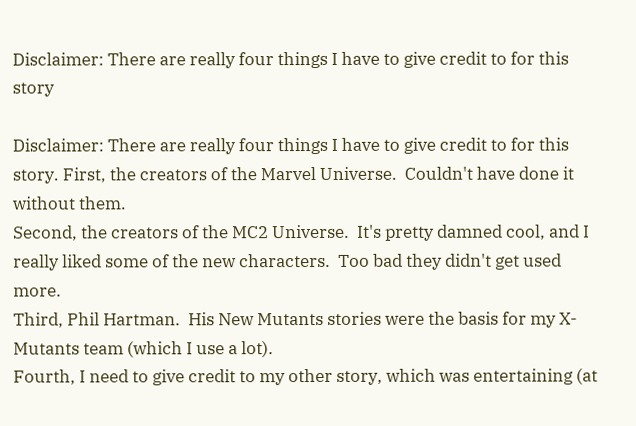Disclaimer: There are really four things I have to give credit to for this story

Disclaimer: There are really four things I have to give credit to for this story. First, the creators of the Marvel Universe.  Couldn't have done it without them.
Second, the creators of the MC2 Universe.  It's pretty damned cool, and I really liked some of the new characters.  Too bad they didn't get used more.
Third, Phil Hartman.  His New Mutants stories were the basis for my X-Mutants team (which I use a lot).
Fourth, I need to give credit to my other story, which was entertaining (at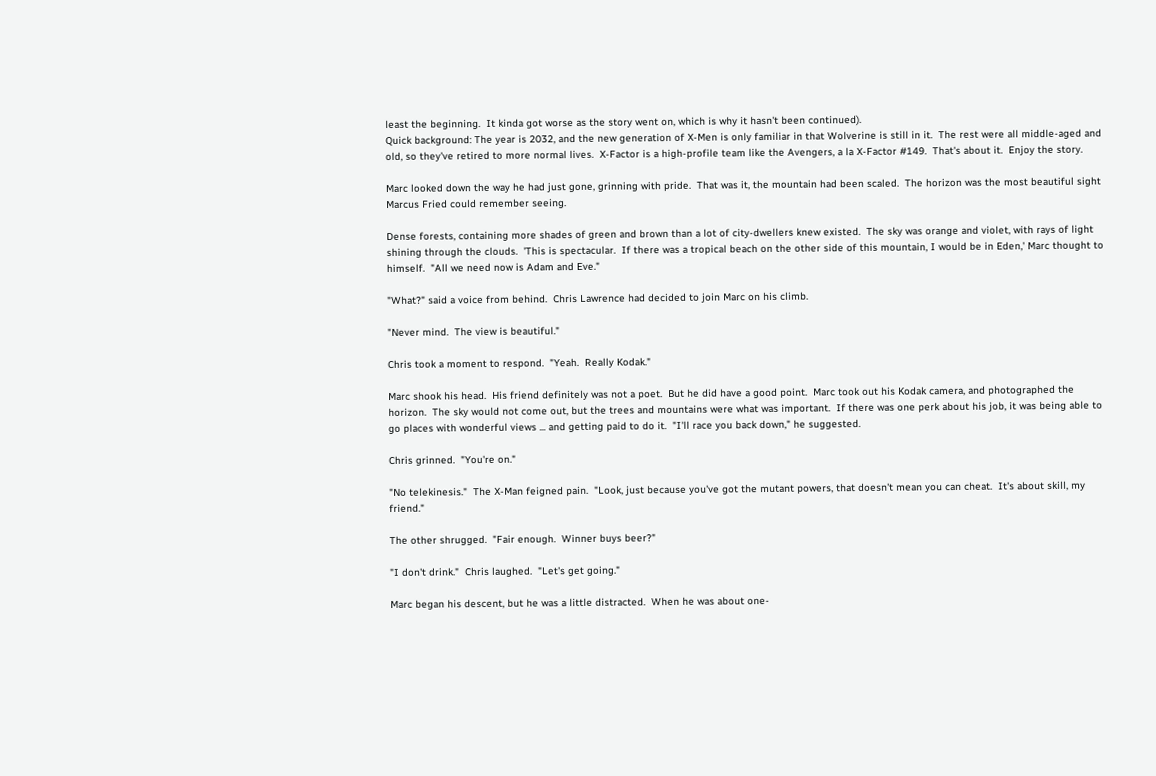least the beginning.  It kinda got worse as the story went on, which is why it hasn't been continued).
Quick background: The year is 2032, and the new generation of X-Men is only familiar in that Wolverine is still in it.  The rest were all middle-aged and old, so they've retired to more normal lives.  X-Factor is a high-profile team like the Avengers, a la X-Factor #149.  That's about it.  Enjoy the story.

Marc looked down the way he had just gone, grinning with pride.  That was it, the mountain had been scaled.  The horizon was the most beautiful sight Marcus Fried could remember seeing.

Dense forests, containing more shades of green and brown than a lot of city-dwellers knew existed.  The sky was orange and violet, with rays of light shining through the clouds.  'This is spectacular.  If there was a tropical beach on the other side of this mountain, I would be in Eden,' Marc thought to himself.  "All we need now is Adam and Eve."

"What?" said a voice from behind.  Chris Lawrence had decided to join Marc on his climb.

"Never mind.  The view is beautiful."

Chris took a moment to respond.  "Yeah.  Really Kodak."

Marc shook his head.  His friend definitely was not a poet.  But he did have a good point.  Marc took out his Kodak camera, and photographed the horizon.  The sky would not come out, but the trees and mountains were what was important.  If there was one perk about his job, it was being able to go places with wonderful views ... and getting paid to do it.  "I'll race you back down," he suggested.

Chris grinned.  "You're on."

"No telekinesis."  The X-Man feigned pain.  "Look, just because you've got the mutant powers, that doesn't mean you can cheat.  It's about skill, my friend."

The other shrugged.  "Fair enough.  Winner buys beer?"

"I don't drink."  Chris laughed.  "Let's get going."

Marc began his descent, but he was a little distracted.  When he was about one-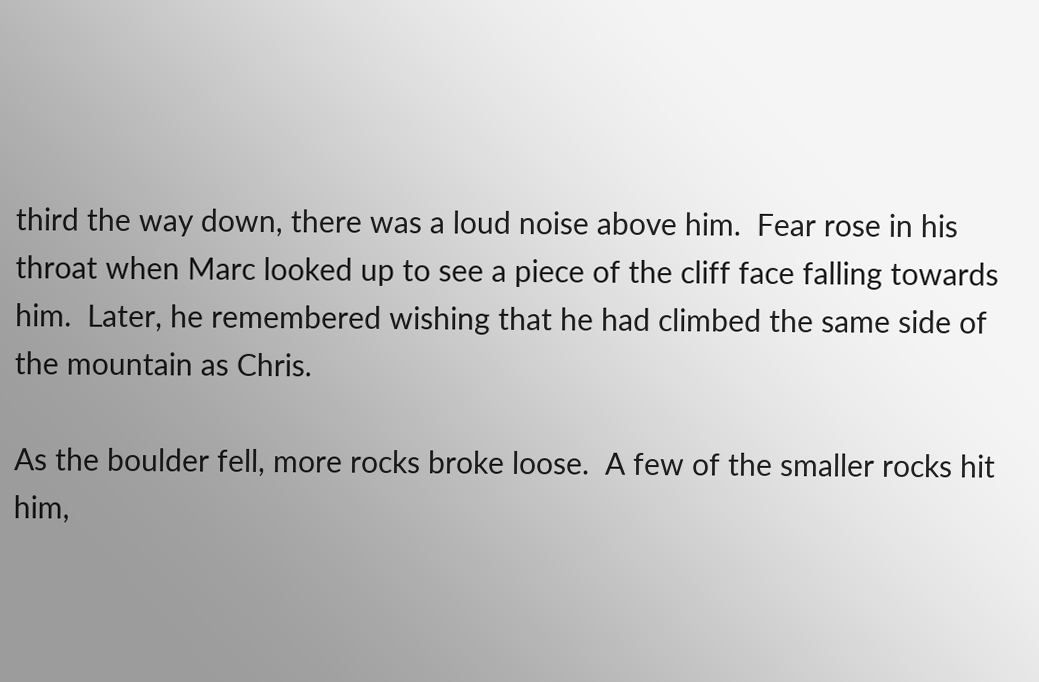third the way down, there was a loud noise above him.  Fear rose in his throat when Marc looked up to see a piece of the cliff face falling towards him.  Later, he remembered wishing that he had climbed the same side of the mountain as Chris.

As the boulder fell, more rocks broke loose.  A few of the smaller rocks hit him,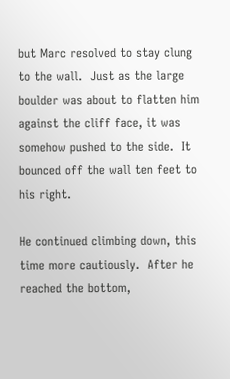but Marc resolved to stay clung to the wall.  Just as the large boulder was about to flatten him against the cliff face, it was somehow pushed to the side.  It bounced off the wall ten feet to his right.

He continued climbing down, this time more cautiously.  After he reached the bottom,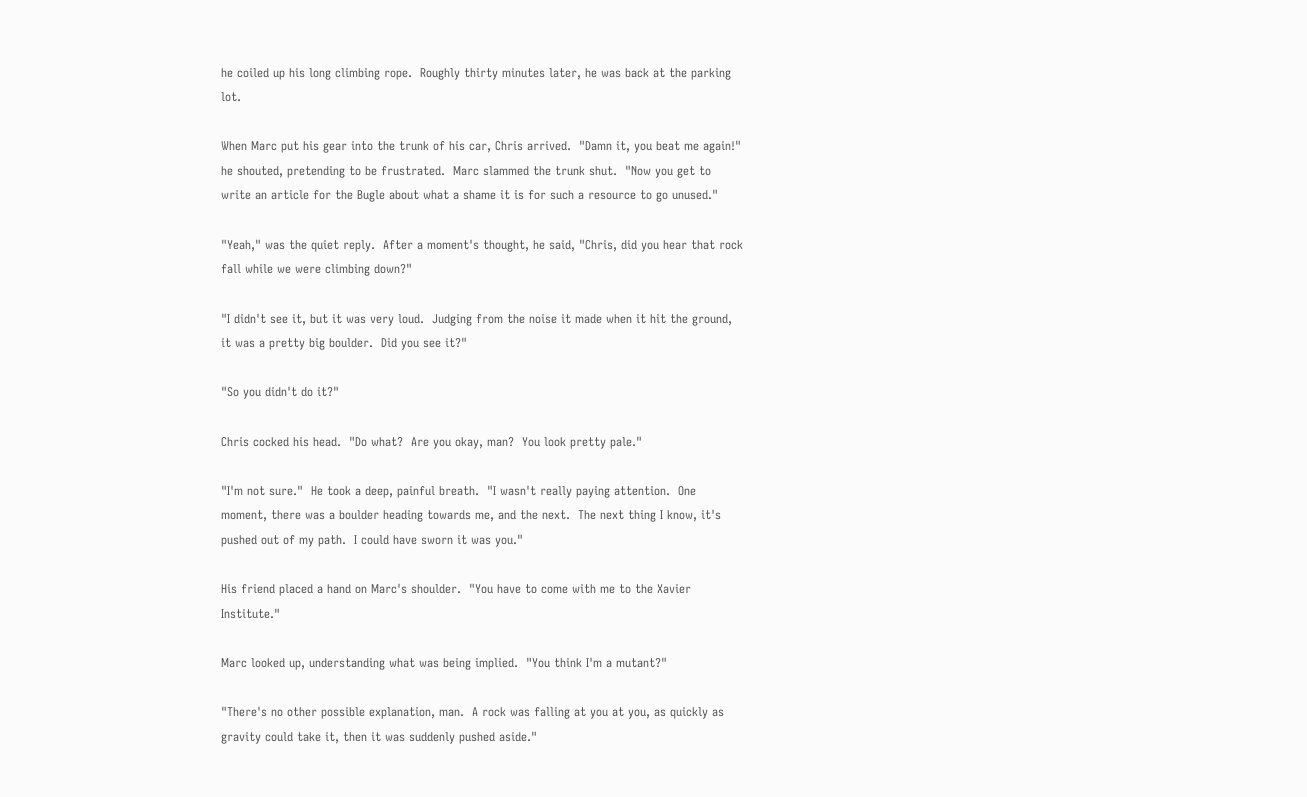he coiled up his long climbing rope.  Roughly thirty minutes later, he was back at the parking lot.

When Marc put his gear into the trunk of his car, Chris arrived.  "Damn it, you beat me again!" he shouted, pretending to be frustrated.  Marc slammed the trunk shut.  "Now you get to write an article for the Bugle about what a shame it is for such a resource to go unused."

"Yeah," was the quiet reply.  After a moment's thought, he said, "Chris, did you hear that rock fall while we were climbing down?"

"I didn't see it, but it was very loud.  Judging from the noise it made when it hit the ground, it was a pretty big boulder.  Did you see it?"

"So you didn't do it?"

Chris cocked his head.  "Do what?  Are you okay, man?  You look pretty pale."

"I'm not sure."  He took a deep, painful breath.  "I wasn't really paying attention.  One moment, there was a boulder heading towards me, and the next.  The next thing I know, it's pushed out of my path.  I could have sworn it was you."

His friend placed a hand on Marc's shoulder.  "You have to come with me to the Xavier Institute."

Marc looked up, understanding what was being implied.  "You think I'm a mutant?"

"There's no other possible explanation, man.  A rock was falling at you at you, as quickly as gravity could take it, then it was suddenly pushed aside."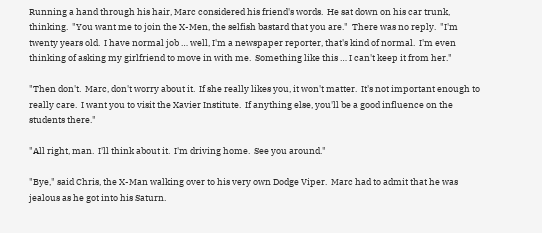Running a hand through his hair, Marc considered his friend's words.  He sat down on his car trunk, thinking.  "You want me to join the X-Men, the selfish bastard that you are."  There was no reply.  "I'm twenty years old.  I have normal job … well, I'm a newspaper reporter, that's kind of normal.  I'm even thinking of asking my girlfriend to move in with me.  Something like this … I can't keep it from her."

"Then don't.  Marc, don't worry about it.  If she really likes you, it won't matter.  It's not important enough to really care.  I want you to visit the Xavier Institute.  If anything else, you'll be a good influence on the students there."

"All right, man.  I'll think about it.  I'm driving home.  See you around."

"Bye," said Chris, the X-Man walking over to his very own Dodge Viper.  Marc had to admit that he was jealous as he got into his Saturn.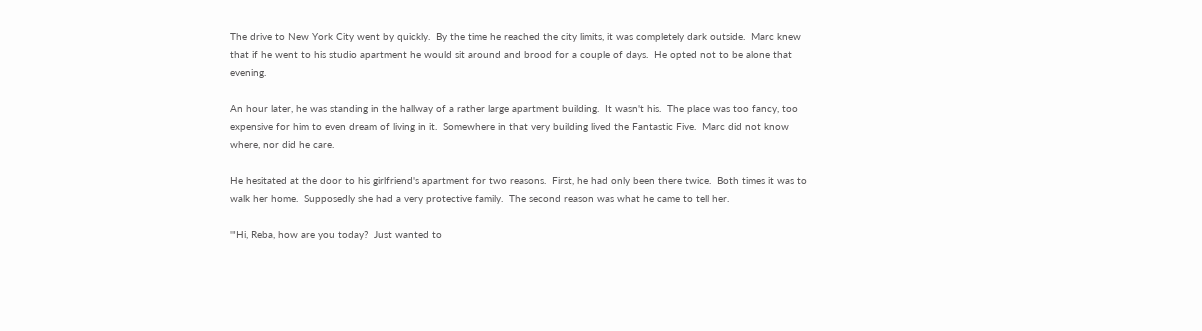The drive to New York City went by quickly.  By the time he reached the city limits, it was completely dark outside.  Marc knew that if he went to his studio apartment he would sit around and brood for a couple of days.  He opted not to be alone that evening.

An hour later, he was standing in the hallway of a rather large apartment building.  It wasn't his.  The place was too fancy, too expensive for him to even dream of living in it.  Somewhere in that very building lived the Fantastic Five.  Marc did not know where, nor did he care.

He hesitated at the door to his girlfriend's apartment for two reasons.  First, he had only been there twice.  Both times it was to walk her home.  Supposedly she had a very protective family.  The second reason was what he came to tell her.

'"Hi, Reba, how are you today?  Just wanted to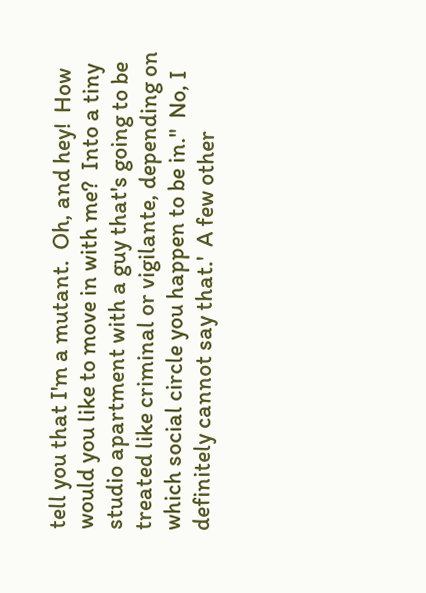tell you that I'm a mutant.  Oh, and hey!  How would you like to move in with me?  Into a tiny studio apartment with a guy that's going to be treated like criminal or vigilante, depending on which social circle you happen to be in."  No, I definitely cannot say that.'  A few other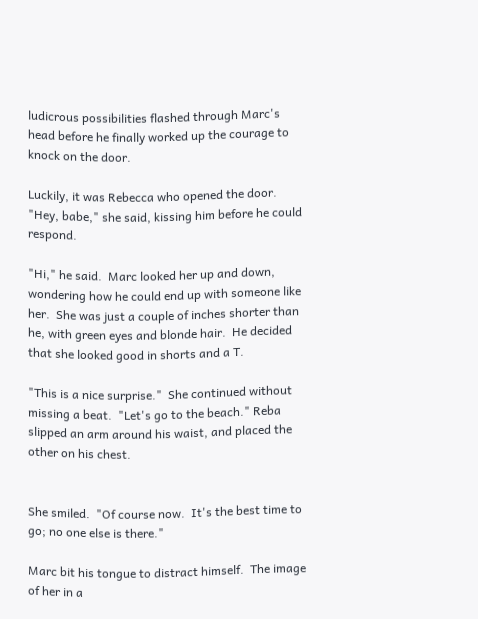ludicrous possibilities flashed through Marc's head before he finally worked up the courage to knock on the door.

Luckily, it was Rebecca who opened the door.  "Hey, babe," she said, kissing him before he could respond.

"Hi," he said.  Marc looked her up and down, wondering how he could end up with someone like her.  She was just a couple of inches shorter than he, with green eyes and blonde hair.  He decided that she looked good in shorts and a T.

"This is a nice surprise."  She continued without missing a beat.  "Let's go to the beach." Reba slipped an arm around his waist, and placed the other on his chest.


She smiled.  "Of course now.  It's the best time to go; no one else is there."

Marc bit his tongue to distract himself.  The image of her in a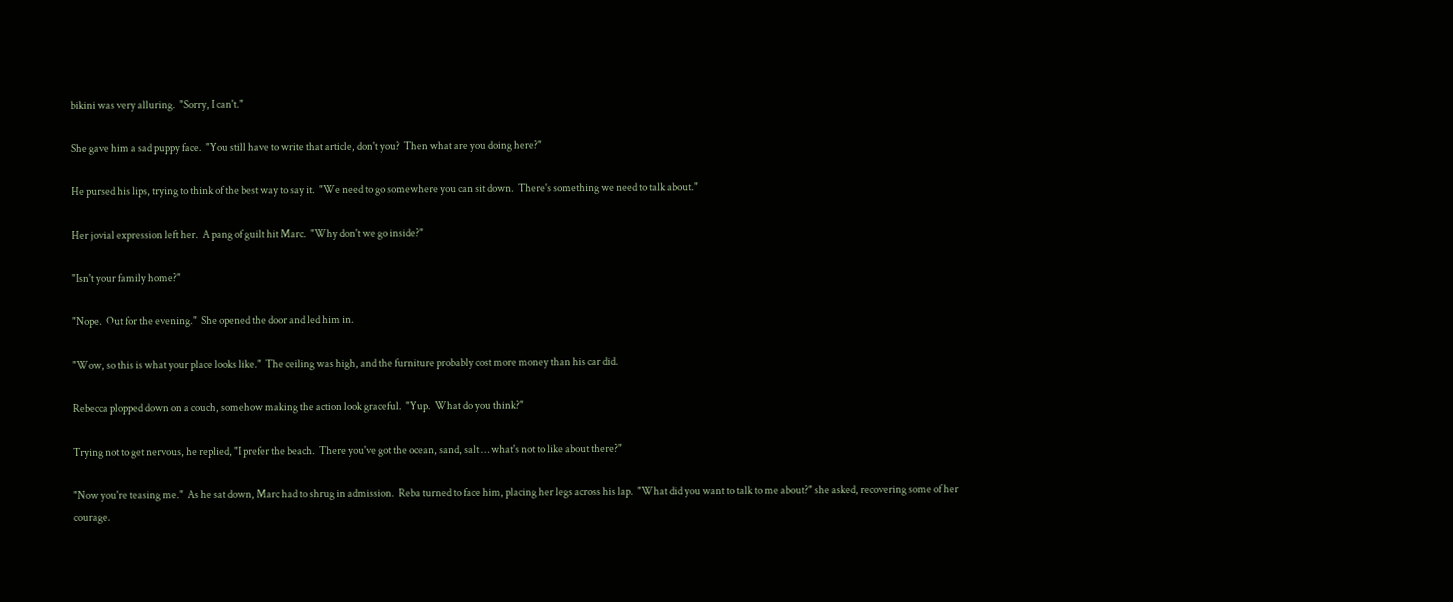bikini was very alluring.  "Sorry, I can't."

She gave him a sad puppy face.  "You still have to write that article, don't you?  Then what are you doing here?"

He pursed his lips, trying to think of the best way to say it.  "We need to go somewhere you can sit down.  There's something we need to talk about."

Her jovial expression left her.  A pang of guilt hit Marc.  "Why don't we go inside?"

"Isn't your family home?"

"Nope.  Out for the evening."  She opened the door and led him in.

"Wow, so this is what your place looks like."  The ceiling was high, and the furniture probably cost more money than his car did.

Rebecca plopped down on a couch, somehow making the action look graceful.  "Yup.  What do you think?"

Trying not to get nervous, he replied, "I prefer the beach.  There you've got the ocean, sand, salt … what's not to like about there?"

"Now you're teasing me."  As he sat down, Marc had to shrug in admission.  Reba turned to face him, placing her legs across his lap.  "What did you want to talk to me about?" she asked, recovering some of her courage.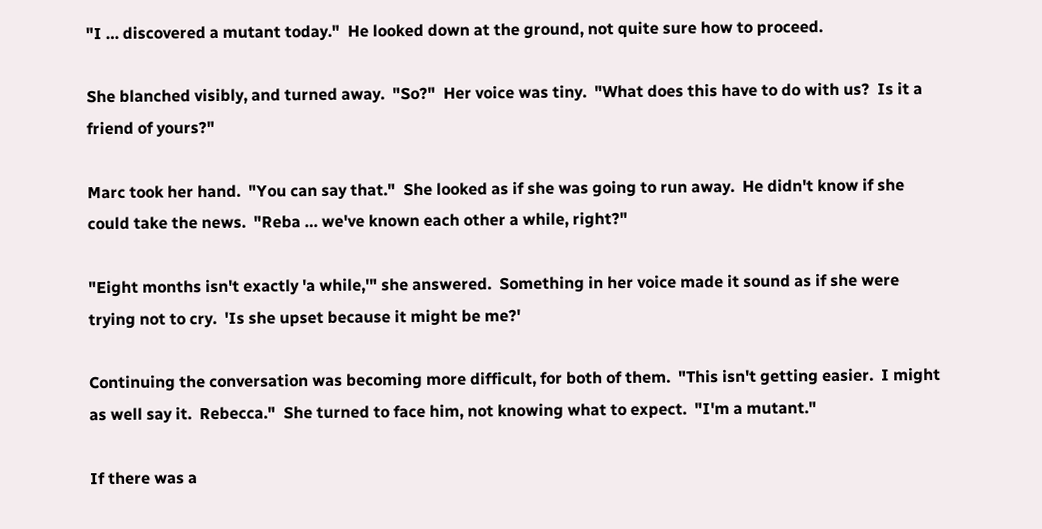"I … discovered a mutant today."  He looked down at the ground, not quite sure how to proceed.

She blanched visibly, and turned away.  "So?"  Her voice was tiny.  "What does this have to do with us?  Is it a friend of yours?"

Marc took her hand.  "You can say that."  She looked as if she was going to run away.  He didn't know if she could take the news.  "Reba … we've known each other a while, right?"

"Eight months isn't exactly 'a while,'" she answered.  Something in her voice made it sound as if she were trying not to cry.  'Is she upset because it might be me?'

Continuing the conversation was becoming more difficult, for both of them.  "This isn't getting easier.  I might as well say it.  Rebecca."  She turned to face him, not knowing what to expect.  "I'm a mutant."

If there was a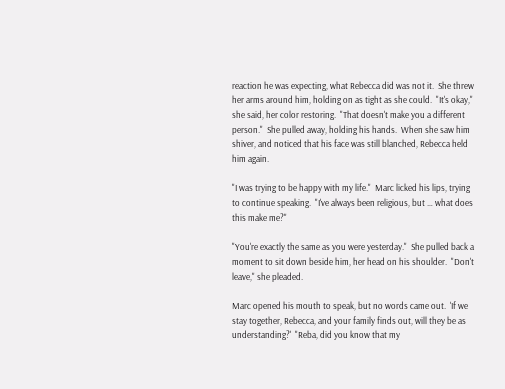reaction he was expecting, what Rebecca did was not it.  She threw her arms around him, holding on as tight as she could.  "It's okay," she said, her color restoring.  "That doesn't make you a different person."  She pulled away, holding his hands.  When she saw him shiver, and noticed that his face was still blanched, Rebecca held him again.

"I was trying to be happy with my life."  Marc licked his lips, trying to continue speaking.  "I've always been religious, but … what does this make me?"

"You're exactly the same as you were yesterday."  She pulled back a moment to sit down beside him, her head on his shoulder.  "Don't leave," she pleaded.

Marc opened his mouth to speak, but no words came out.  'If we stay together, Rebecca, and your family finds out, will they be as understanding?'  "Reba, did you know that my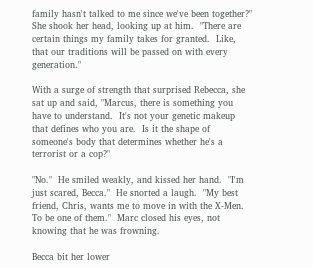family hasn't talked to me since we've been together?"  She shook her head, looking up at him.  "There are certain things my family takes for granted.  Like, that our traditions will be passed on with every generation."

With a surge of strength that surprised Rebecca, she sat up and said, "Marcus, there is something you have to understand.  It's not your genetic makeup that defines who you are.  Is it the shape of someone's body that determines whether he's a terrorist or a cop?"

"No."  He smiled weakly, and kissed her hand.  "I'm just scared, Becca."  He snorted a laugh.  "My best friend, Chris, wants me to move in with the X-Men.  To be one of them."  Marc closed his eyes, not knowing that he was frowning.

Becca bit her lower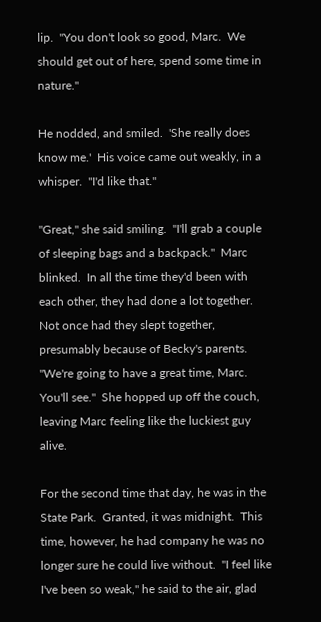lip.  "You don't look so good, Marc.  We should get out of here, spend some time in nature."

He nodded, and smiled.  'She really does know me.'  His voice came out weakly, in a whisper.  "I'd like that."

"Great," she said smiling.  "I'll grab a couple of sleeping bags and a backpack."  Marc blinked.  In all the time they'd been with each other, they had done a lot together.  Not once had they slept together, presumably because of Becky's parents.  "We're going to have a great time, Marc.  You'll see."  She hopped up off the couch, leaving Marc feeling like the luckiest guy alive.

For the second time that day, he was in the State Park.  Granted, it was midnight.  This time, however, he had company he was no longer sure he could live without.  "I feel like I've been so weak," he said to the air, glad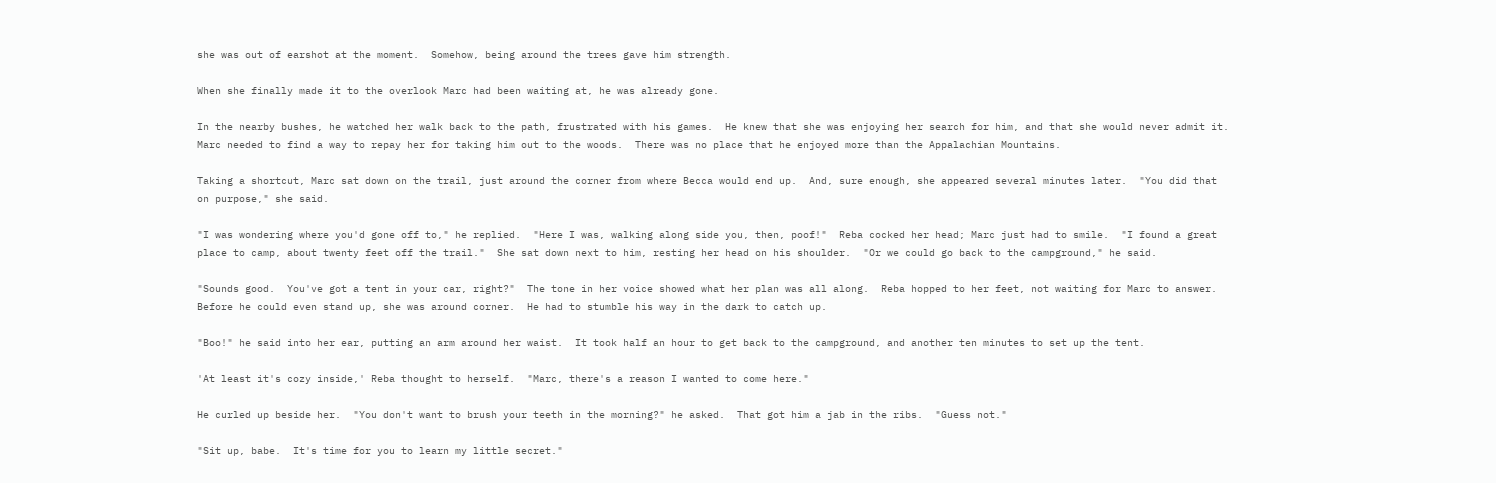she was out of earshot at the moment.  Somehow, being around the trees gave him strength.

When she finally made it to the overlook Marc had been waiting at, he was already gone.

In the nearby bushes, he watched her walk back to the path, frustrated with his games.  He knew that she was enjoying her search for him, and that she would never admit it.  Marc needed to find a way to repay her for taking him out to the woods.  There was no place that he enjoyed more than the Appalachian Mountains.

Taking a shortcut, Marc sat down on the trail, just around the corner from where Becca would end up.  And, sure enough, she appeared several minutes later.  "You did that on purpose," she said.

"I was wondering where you'd gone off to," he replied.  "Here I was, walking along side you, then, poof!"  Reba cocked her head; Marc just had to smile.  "I found a great place to camp, about twenty feet off the trail."  She sat down next to him, resting her head on his shoulder.  "Or we could go back to the campground," he said.

"Sounds good.  You've got a tent in your car, right?"  The tone in her voice showed what her plan was all along.  Reba hopped to her feet, not waiting for Marc to answer.  Before he could even stand up, she was around corner.  He had to stumble his way in the dark to catch up.

"Boo!" he said into her ear, putting an arm around her waist.  It took half an hour to get back to the campground, and another ten minutes to set up the tent.

'At least it's cozy inside,' Reba thought to herself.  "Marc, there's a reason I wanted to come here."

He curled up beside her.  "You don't want to brush your teeth in the morning?" he asked.  That got him a jab in the ribs.  "Guess not."

"Sit up, babe.  It's time for you to learn my little secret."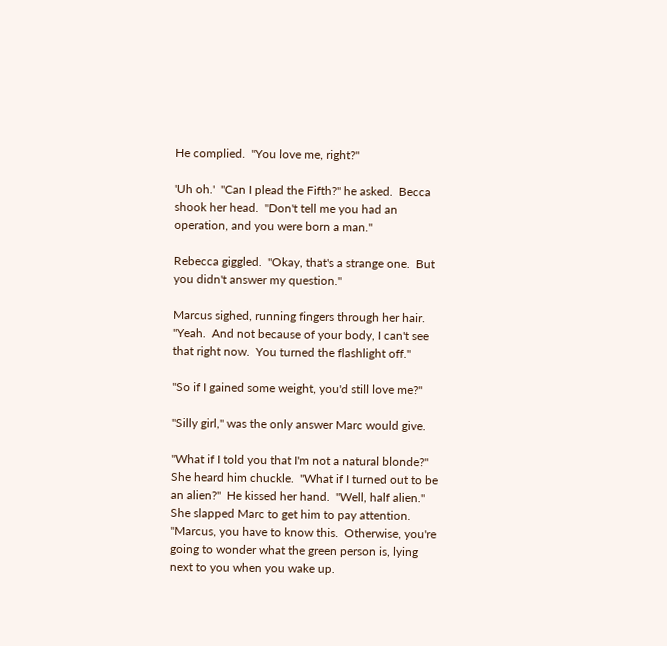He complied.  "You love me, right?"

'Uh oh.'  "Can I plead the Fifth?" he asked.  Becca shook her head.  "Don't tell me you had an operation, and you were born a man."

Rebecca giggled.  "Okay, that's a strange one.  But you didn't answer my question."

Marcus sighed, running fingers through her hair.  "Yeah.  And not because of your body, I can't see that right now.  You turned the flashlight off."

"So if I gained some weight, you'd still love me?"

"Silly girl," was the only answer Marc would give.

"What if I told you that I'm not a natural blonde?"  She heard him chuckle.  "What if I turned out to be an alien?"  He kissed her hand.  "Well, half alien."  She slapped Marc to get him to pay attention.  "Marcus, you have to know this.  Otherwise, you're going to wonder what the green person is, lying next to you when you wake up.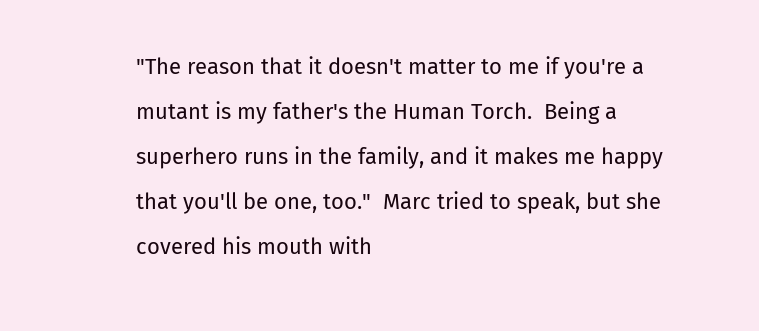"The reason that it doesn't matter to me if you're a mutant is my father's the Human Torch.  Being a superhero runs in the family, and it makes me happy that you'll be one, too."  Marc tried to speak, but she covered his mouth with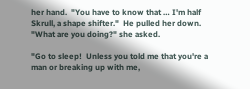her hand.  "You have to know that … I'm half Skrull, a shape shifter."  He pulled her down.  "What are you doing?" she asked.

"Go to sleep!  Unless you told me that you're a man or breaking up with me,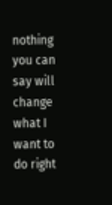nothing you can say will change what I want to do right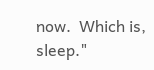now.  Which is, sleep."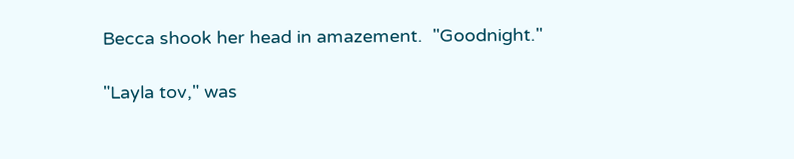Becca shook her head in amazement.  "Goodnight."

"Layla tov," was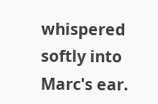whispered softly into Marc's ear.